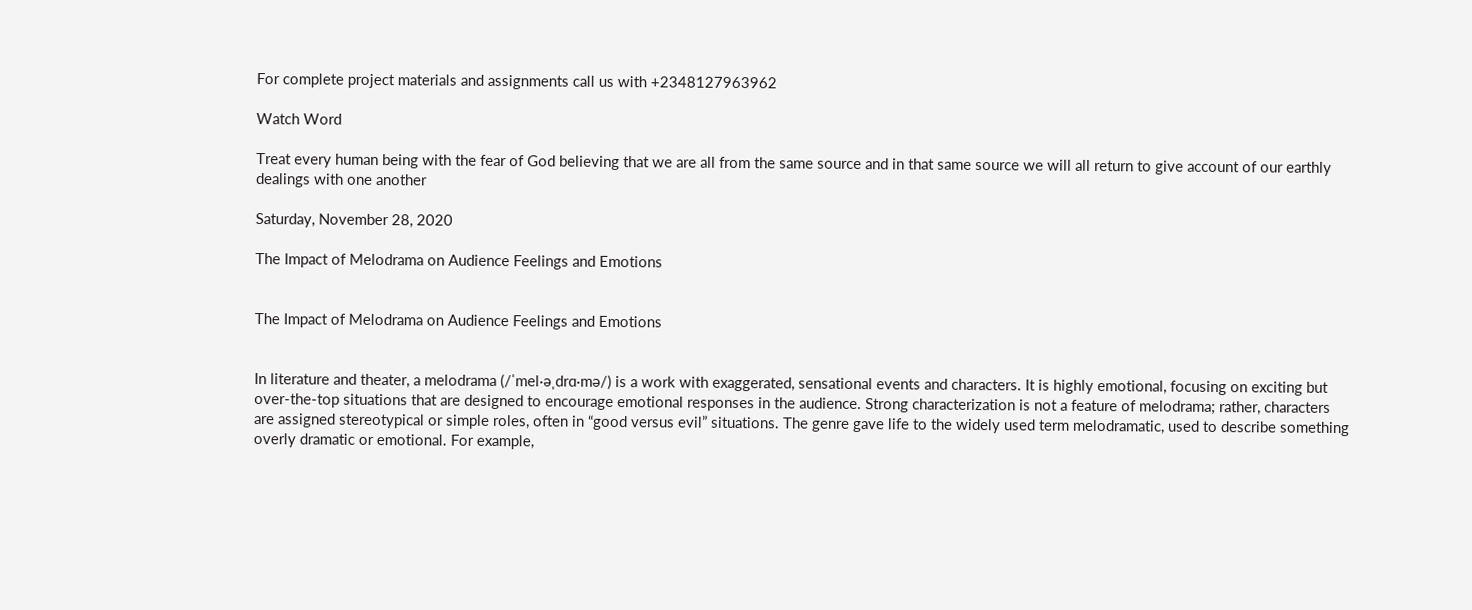For complete project materials and assignments call us with +2348127963962

Watch Word

Treat every human being with the fear of God believing that we are all from the same source and in that same source we will all return to give account of our earthly dealings with one another

Saturday, November 28, 2020

The Impact of Melodrama on Audience Feelings and Emotions


The Impact of Melodrama on Audience Feelings and Emotions


In literature and theater, a melodrama (/ˈmel·əˌdrɑ·mə/) is a work with exaggerated, sensational events and characters. It is highly emotional, focusing on exciting but over-the-top situations that are designed to encourage emotional responses in the audience. Strong characterization is not a feature of melodrama; rather, characters are assigned stereotypical or simple roles, often in “good versus evil” situations. The genre gave life to the widely used term melodramatic, used to describe something overly dramatic or emotional. For example,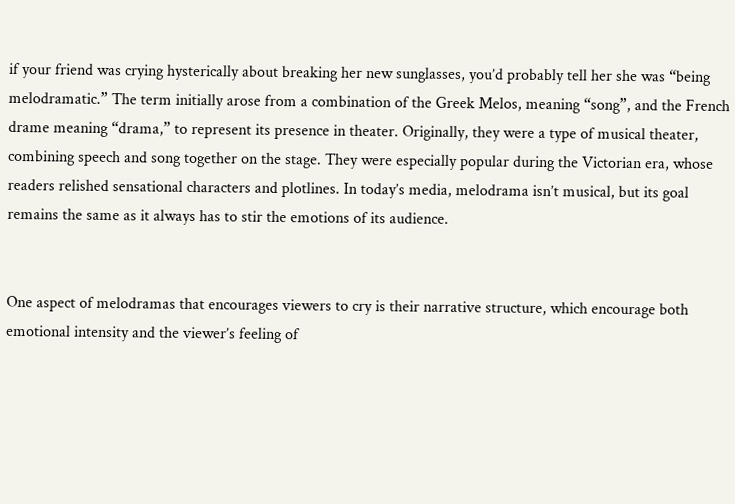if your friend was crying hysterically about breaking her new sunglasses, you’d probably tell her she was “being melodramatic.” The term initially arose from a combination of the Greek Melos, meaning “song”, and the French drame meaning “drama,” to represent its presence in theater. Originally, they were a type of musical theater, combining speech and song together on the stage. They were especially popular during the Victorian era, whose readers relished sensational characters and plotlines. In today’s media, melodrama isn’t musical, but its goal remains the same as it always has to stir the emotions of its audience.


One aspect of melodramas that encourages viewers to cry is their narrative structure, which encourage both emotional intensity and the viewer’s feeling of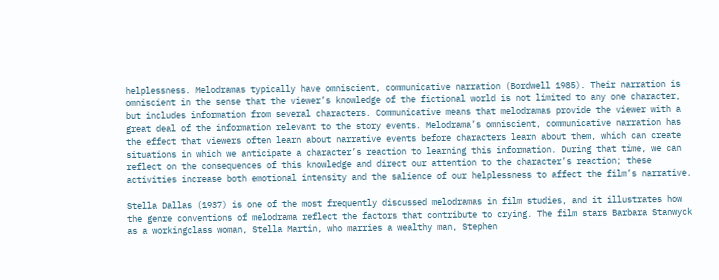helplessness. Melodramas typically have omniscient, communicative narration (Bordwell 1985). Their narration is omniscient in the sense that the viewer’s knowledge of the fictional world is not limited to any one character, but includes information from several characters. Communicative means that melodramas provide the viewer with a great deal of the information relevant to the story events. Melodrama’s omniscient, communicative narration has the effect that viewers often learn about narrative events before characters learn about them, which can create situations in which we anticipate a character’s reaction to learning this information. During that time, we can reflect on the consequences of this knowledge and direct our attention to the character’s reaction; these activities increase both emotional intensity and the salience of our helplessness to affect the film’s narrative.

Stella Dallas (1937) is one of the most frequently discussed melodramas in film studies, and it illustrates how the genre conventions of melodrama reflect the factors that contribute to crying. The film stars Barbara Stanwyck as a workingclass woman, Stella Martin, who marries a wealthy man, Stephen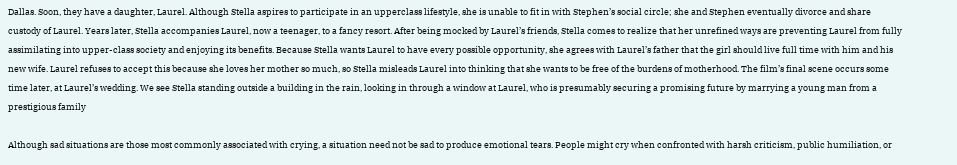Dallas. Soon, they have a daughter, Laurel. Although Stella aspires to participate in an upperclass lifestyle, she is unable to fit in with Stephen’s social circle; she and Stephen eventually divorce and share custody of Laurel. Years later, Stella accompanies Laurel, now a teenager, to a fancy resort. After being mocked by Laurel’s friends, Stella comes to realize that her unrefined ways are preventing Laurel from fully assimilating into upper-class society and enjoying its benefits. Because Stella wants Laurel to have every possible opportunity, she agrees with Laurel’s father that the girl should live full time with him and his new wife. Laurel refuses to accept this because she loves her mother so much, so Stella misleads Laurel into thinking that she wants to be free of the burdens of motherhood. The film’s final scene occurs some time later, at Laurel’s wedding. We see Stella standing outside a building in the rain, looking in through a window at Laurel, who is presumably securing a promising future by marrying a young man from a prestigious family

Although sad situations are those most commonly associated with crying, a situation need not be sad to produce emotional tears. People might cry when confronted with harsh criticism, public humiliation, or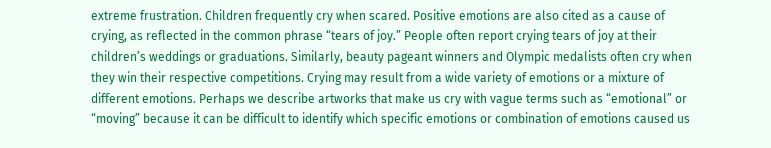extreme frustration. Children frequently cry when scared. Positive emotions are also cited as a cause of crying, as reflected in the common phrase “tears of joy.” People often report crying tears of joy at their children’s weddings or graduations. Similarly, beauty pageant winners and Olympic medalists often cry when they win their respective competitions. Crying may result from a wide variety of emotions or a mixture of different emotions. Perhaps we describe artworks that make us cry with vague terms such as “emotional” or “moving” because it can be difficult to identify which specific emotions or combination of emotions caused us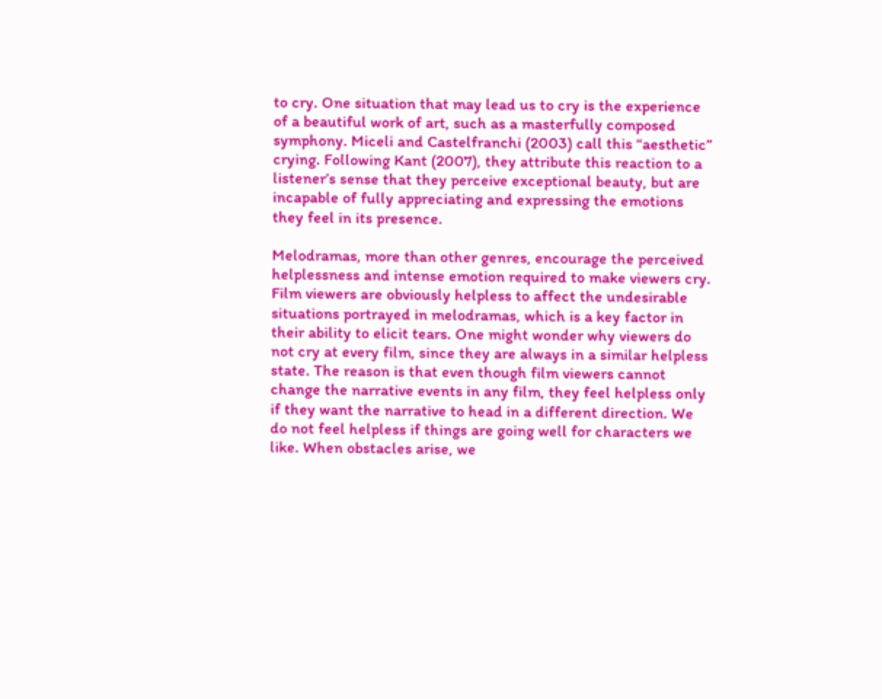to cry. One situation that may lead us to cry is the experience of a beautiful work of art, such as a masterfully composed symphony. Miceli and Castelfranchi (2003) call this “aesthetic” crying. Following Kant (2007), they attribute this reaction to a listener’s sense that they perceive exceptional beauty, but are incapable of fully appreciating and expressing the emotions they feel in its presence.

Melodramas, more than other genres, encourage the perceived helplessness and intense emotion required to make viewers cry. Film viewers are obviously helpless to affect the undesirable situations portrayed in melodramas, which is a key factor in their ability to elicit tears. One might wonder why viewers do not cry at every film, since they are always in a similar helpless state. The reason is that even though film viewers cannot change the narrative events in any film, they feel helpless only if they want the narrative to head in a different direction. We do not feel helpless if things are going well for characters we like. When obstacles arise, we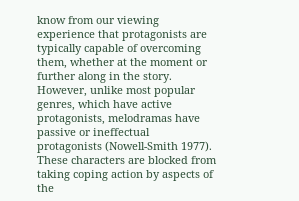know from our viewing experience that protagonists are typically capable of overcoming them, whether at the moment or further along in the story. However, unlike most popular genres, which have active protagonists, melodramas have passive or ineffectual protagonists (Nowell-Smith 1977). These characters are blocked from taking coping action by aspects of the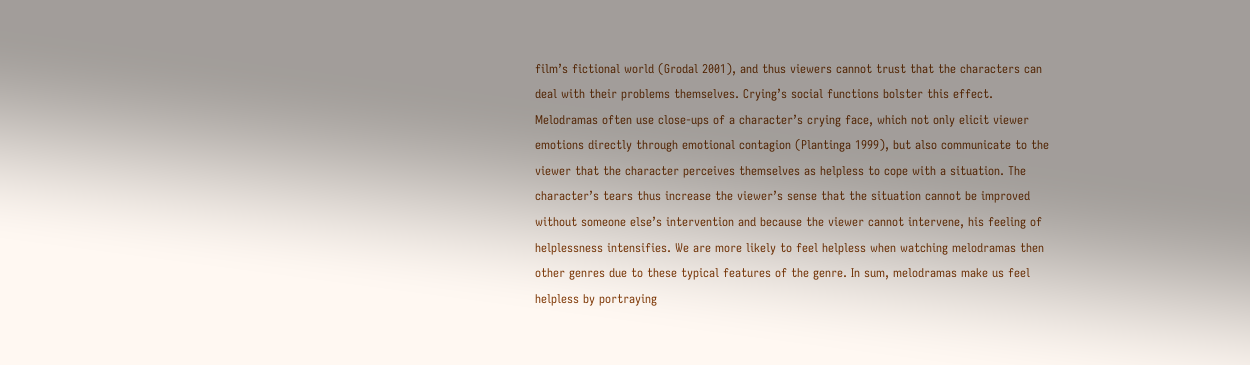film’s fictional world (Grodal 2001), and thus viewers cannot trust that the characters can deal with their problems themselves. Crying’s social functions bolster this effect. Melodramas often use close-ups of a character’s crying face, which not only elicit viewer emotions directly through emotional contagion (Plantinga 1999), but also communicate to the viewer that the character perceives themselves as helpless to cope with a situation. The character’s tears thus increase the viewer’s sense that the situation cannot be improved without someone else’s intervention and because the viewer cannot intervene, his feeling of helplessness intensifies. We are more likely to feel helpless when watching melodramas then other genres due to these typical features of the genre. In sum, melodramas make us feel helpless by portraying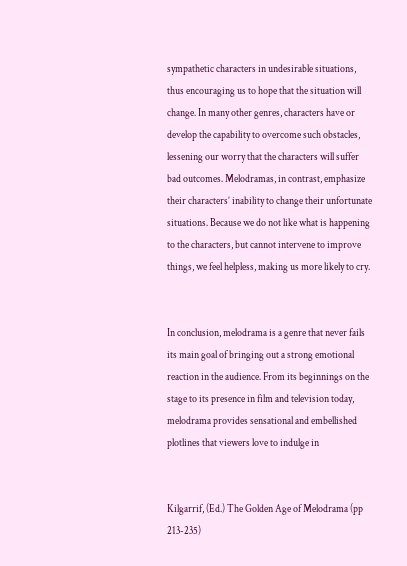sympathetic characters in undesirable situations, thus encouraging us to hope that the situation will change. In many other genres, characters have or develop the capability to overcome such obstacles, lessening our worry that the characters will suffer bad outcomes. Melodramas, in contrast, emphasize their characters’ inability to change their unfortunate situations. Because we do not like what is happening to the characters, but cannot intervene to improve things, we feel helpless, making us more likely to cry.


In conclusion, melodrama is a genre that never fails its main goal of bringing out a strong emotional reaction in the audience. From its beginnings on the stage to its presence in film and television today, melodrama provides sensational and embellished plotlines that viewers love to indulge in


Kilgarrif, (Ed.) The Golden Age of Melodrama (pp 213-235)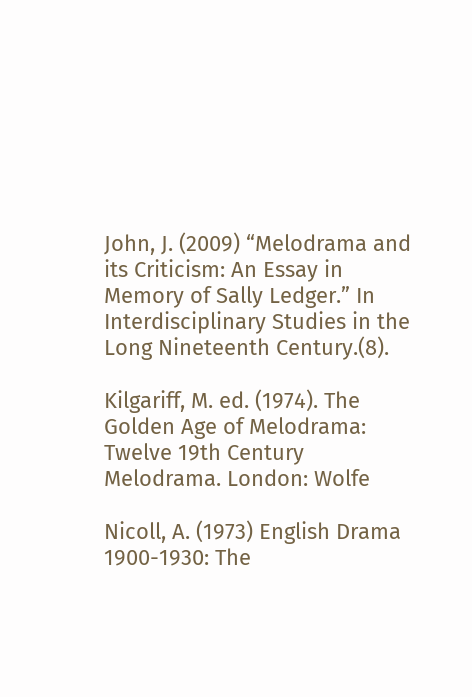John, J. (2009) “Melodrama and its Criticism: An Essay in Memory of Sally Ledger.” In Interdisciplinary Studies in the Long Nineteenth Century.(8).

Kilgariff, M. ed. (1974). The Golden Age of Melodrama: Twelve 19th Century Melodrama. London: Wolfe

Nicoll, A. (1973) English Drama 1900-1930: The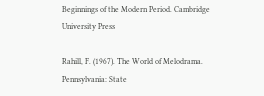Beginnings of the Modern Period. Cambridge University Press

Rahill, F. (1967). The World of Melodrama. Pennsylvania: State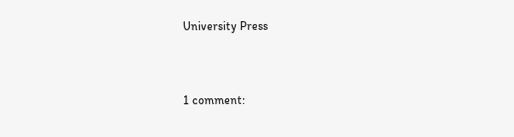University Press


1 comment: